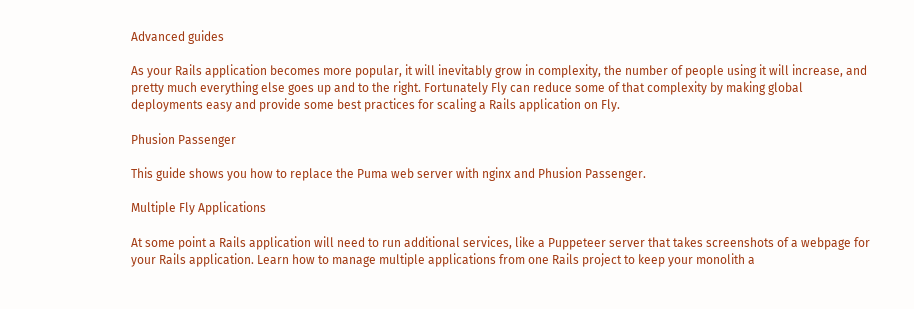Advanced guides

As your Rails application becomes more popular, it will inevitably grow in complexity, the number of people using it will increase, and pretty much everything else goes up and to the right. Fortunately Fly can reduce some of that complexity by making global deployments easy and provide some best practices for scaling a Rails application on Fly.

Phusion Passenger

This guide shows you how to replace the Puma web server with nginx and Phusion Passenger.

Multiple Fly Applications

At some point a Rails application will need to run additional services, like a Puppeteer server that takes screenshots of a webpage for your Rails application. Learn how to manage multiple applications from one Rails project to keep your monolith a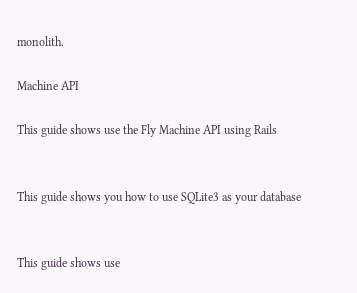monolith.

Machine API

This guide shows use the Fly Machine API using Rails


This guide shows you how to use SQLite3 as your database


This guide shows use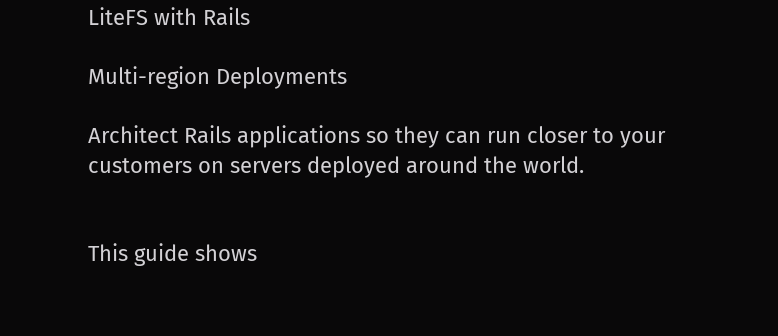LiteFS with Rails

Multi-region Deployments

Architect Rails applications so they can run closer to your customers on servers deployed around the world.


This guide shows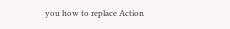you how to replace Action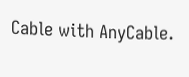Cable with AnyCable.